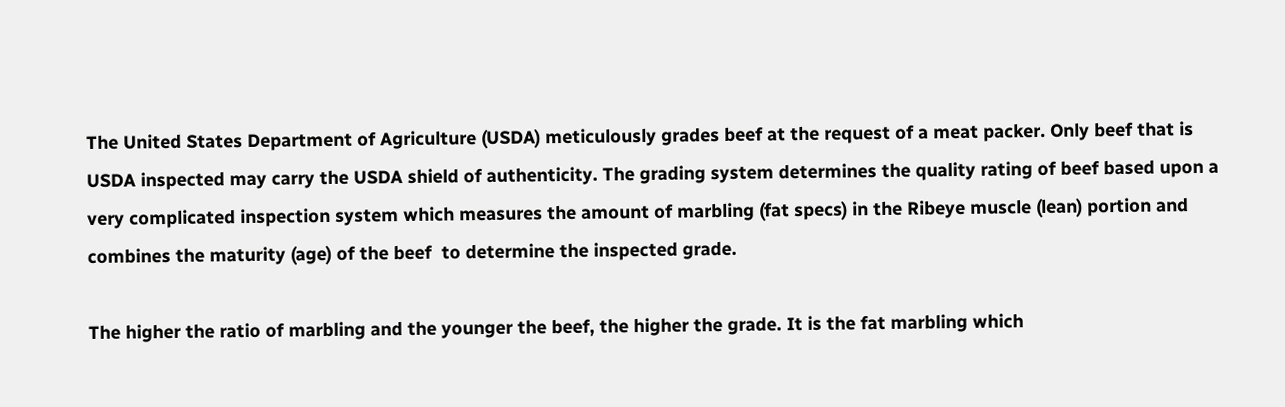The United States Department of Agriculture (USDA) meticulously grades beef at the request of a meat packer. Only beef that is USDA inspected may carry the USDA shield of authenticity. The grading system determines the quality rating of beef based upon a very complicated inspection system which measures the amount of marbling (fat specs) in the Ribeye muscle (lean) portion and combines the maturity (age) of the beef  to determine the inspected grade.

The higher the ratio of marbling and the younger the beef, the higher the grade. It is the fat marbling which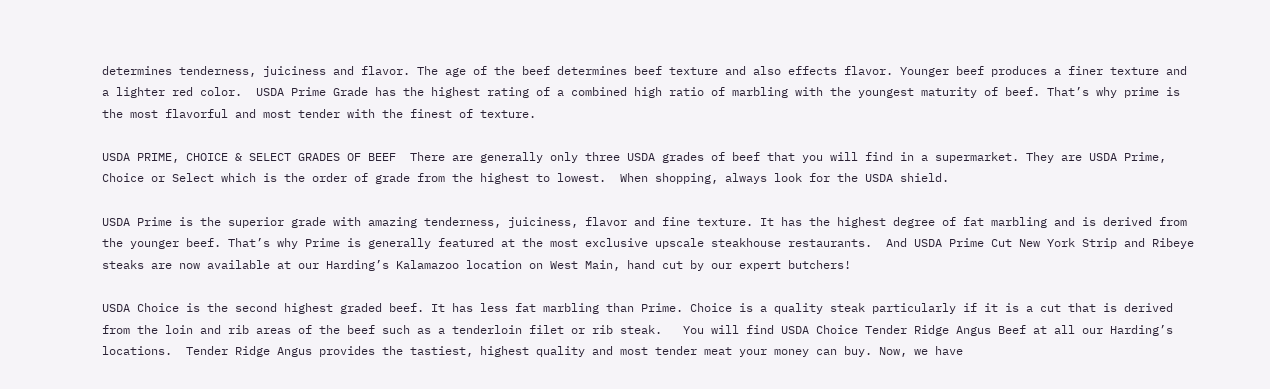determines tenderness, juiciness and flavor. The age of the beef determines beef texture and also effects flavor. Younger beef produces a finer texture and a lighter red color.  USDA Prime Grade has the highest rating of a combined high ratio of marbling with the youngest maturity of beef. That’s why prime is the most flavorful and most tender with the finest of texture.

USDA PRIME, CHOICE & SELECT GRADES OF BEEF  There are generally only three USDA grades of beef that you will find in a supermarket. They are USDA Prime, Choice or Select which is the order of grade from the highest to lowest.  When shopping, always look for the USDA shield.

USDA Prime is the superior grade with amazing tenderness, juiciness, flavor and fine texture. It has the highest degree of fat marbling and is derived from the younger beef. That’s why Prime is generally featured at the most exclusive upscale steakhouse restaurants.  And USDA Prime Cut New York Strip and Ribeye steaks are now available at our Harding’s Kalamazoo location on West Main, hand cut by our expert butchers!

USDA Choice is the second highest graded beef. It has less fat marbling than Prime. Choice is a quality steak particularly if it is a cut that is derived from the loin and rib areas of the beef such as a tenderloin filet or rib steak.   You will find USDA Choice Tender Ridge Angus Beef at all our Harding’s locations.  Tender Ridge Angus provides the tastiest, highest quality and most tender meat your money can buy. Now, we have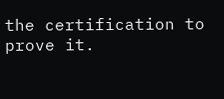the certification to prove it.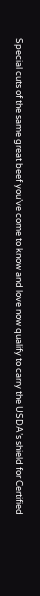Special cuts of the same great beef you’ve come to know and love now qualify to carry the USDA’s shield for Certified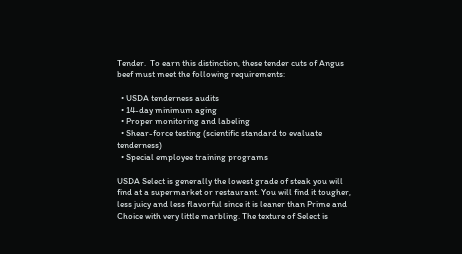Tender.  To earn this distinction, these tender cuts of Angus beef must meet the following requirements:

  • USDA tenderness audits
  • 14-day minimum aging
  • Proper monitoring and labeling
  • Shear-force testing (scientific standard to evaluate tenderness)
  • Special employee training programs

USDA Select is generally the lowest grade of steak you will find at a supermarket or restaurant. You will find it tougher, less juicy and less flavorful since it is leaner than Prime and Choice with very little marbling. The texture of Select is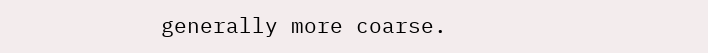generally more coarse.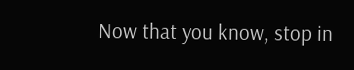Now that you know, stop in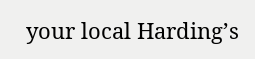your local Harding’s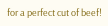for a perfect cut of beef!